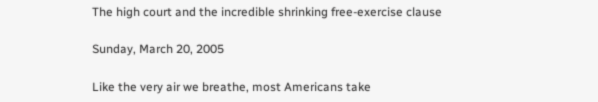The high court and the incredible shrinking free-exercise clause

Sunday, March 20, 2005

Like the very air we breathe, most Americans take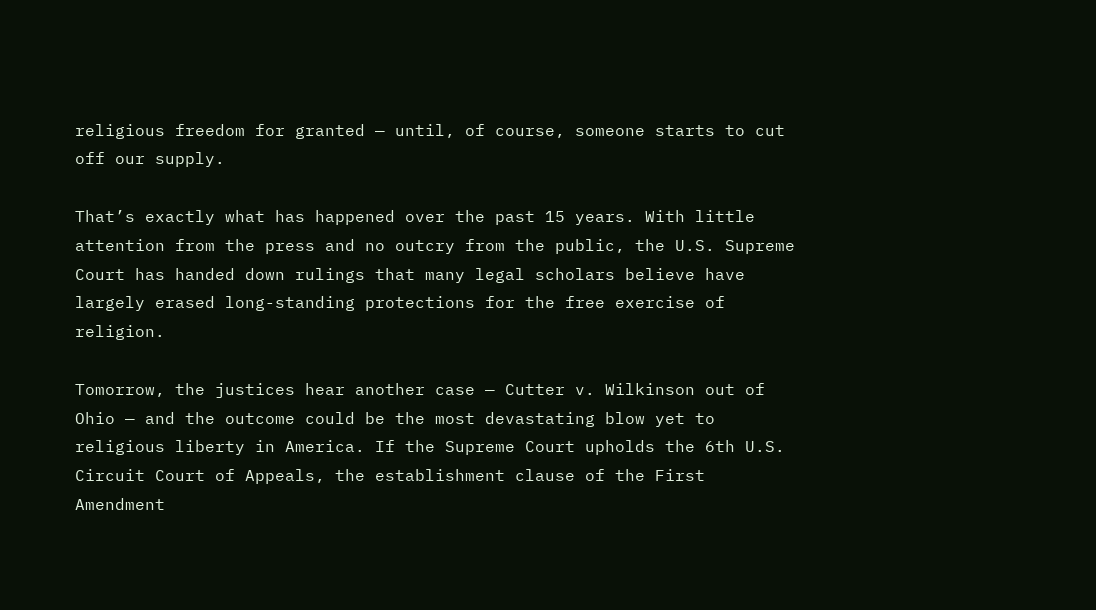religious freedom for granted — until, of course, someone starts to cut off our supply.

That’s exactly what has happened over the past 15 years. With little attention from the press and no outcry from the public, the U.S. Supreme Court has handed down rulings that many legal scholars believe have largely erased long-standing protections for the free exercise of religion.

Tomorrow, the justices hear another case — Cutter v. Wilkinson out of Ohio — and the outcome could be the most devastating blow yet to religious liberty in America. If the Supreme Court upholds the 6th U.S. Circuit Court of Appeals, the establishment clause of the First Amendment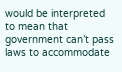would be interpreted to mean that government can’t pass laws to accommodate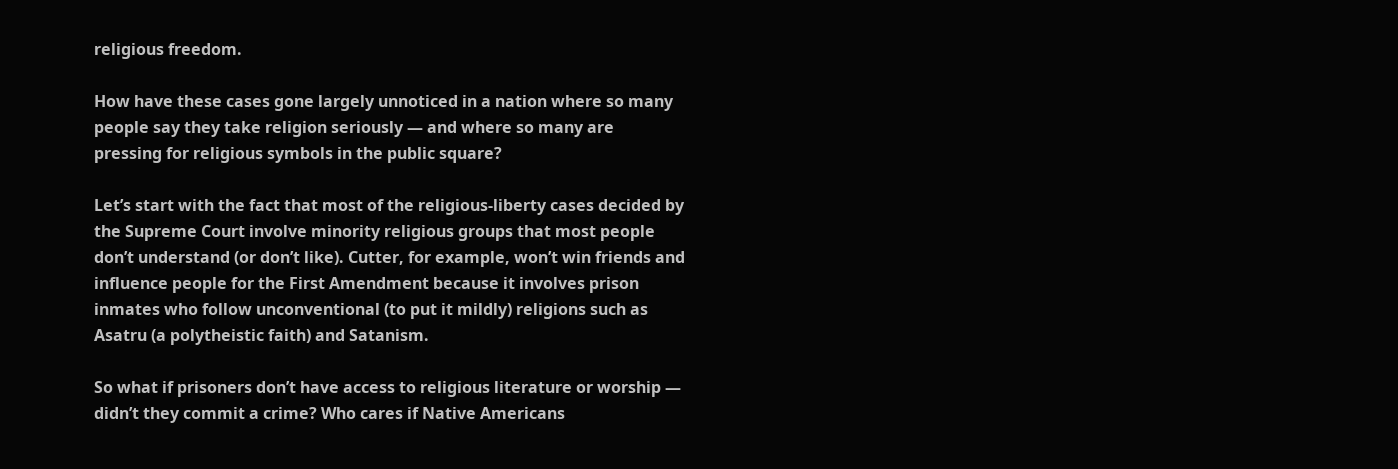religious freedom.

How have these cases gone largely unnoticed in a nation where so many people say they take religion seriously — and where so many are pressing for religious symbols in the public square?

Let’s start with the fact that most of the religious-liberty cases decided by the Supreme Court involve minority religious groups that most people don’t understand (or don’t like). Cutter, for example, won’t win friends and influence people for the First Amendment because it involves prison inmates who follow unconventional (to put it mildly) religions such as Asatru (a polytheistic faith) and Satanism.

So what if prisoners don’t have access to religious literature or worship — didn’t they commit a crime? Who cares if Native Americans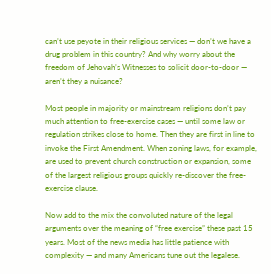can’t use peyote in their religious services — don’t we have a drug problem in this country? And why worry about the freedom of Jehovah’s Witnesses to solicit door-to-door — aren’t they a nuisance?

Most people in majority or mainstream religions don’t pay much attention to free-exercise cases — until some law or regulation strikes close to home. Then they are first in line to invoke the First Amendment. When zoning laws, for example, are used to prevent church construction or expansion, some of the largest religious groups quickly re-discover the free-exercise clause.

Now add to the mix the convoluted nature of the legal arguments over the meaning of “free exercise” these past 15 years. Most of the news media has little patience with complexity — and many Americans tune out the legalese.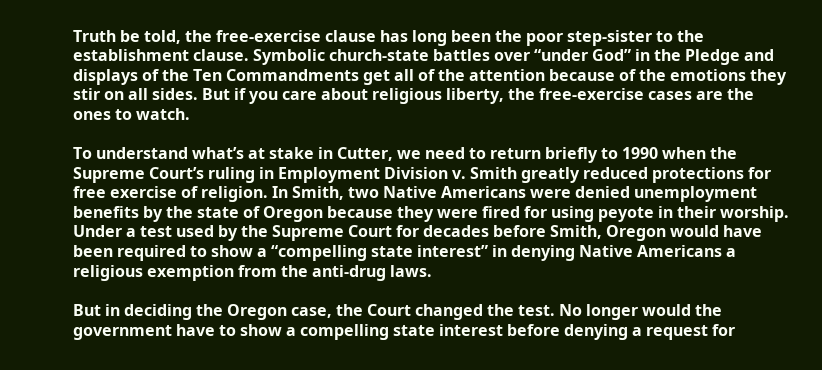Truth be told, the free-exercise clause has long been the poor step-sister to the establishment clause. Symbolic church-state battles over “under God” in the Pledge and displays of the Ten Commandments get all of the attention because of the emotions they stir on all sides. But if you care about religious liberty, the free-exercise cases are the ones to watch.

To understand what’s at stake in Cutter, we need to return briefly to 1990 when the Supreme Court’s ruling in Employment Division v. Smith greatly reduced protections for free exercise of religion. In Smith, two Native Americans were denied unemployment benefits by the state of Oregon because they were fired for using peyote in their worship. Under a test used by the Supreme Court for decades before Smith, Oregon would have been required to show a “compelling state interest” in denying Native Americans a religious exemption from the anti-drug laws.

But in deciding the Oregon case, the Court changed the test. No longer would the government have to show a compelling state interest before denying a request for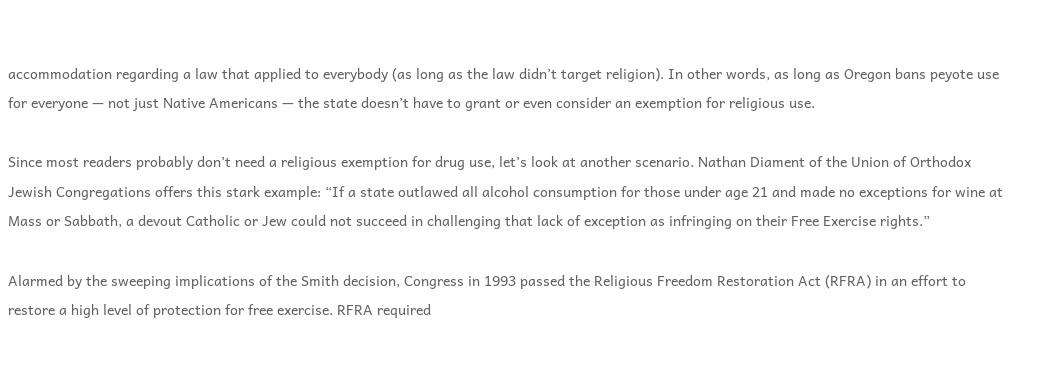accommodation regarding a law that applied to everybody (as long as the law didn’t target religion). In other words, as long as Oregon bans peyote use for everyone — not just Native Americans — the state doesn’t have to grant or even consider an exemption for religious use.

Since most readers probably don’t need a religious exemption for drug use, let’s look at another scenario. Nathan Diament of the Union of Orthodox Jewish Congregations offers this stark example: “If a state outlawed all alcohol consumption for those under age 21 and made no exceptions for wine at Mass or Sabbath, a devout Catholic or Jew could not succeed in challenging that lack of exception as infringing on their Free Exercise rights.”

Alarmed by the sweeping implications of the Smith decision, Congress in 1993 passed the Religious Freedom Restoration Act (RFRA) in an effort to restore a high level of protection for free exercise. RFRA required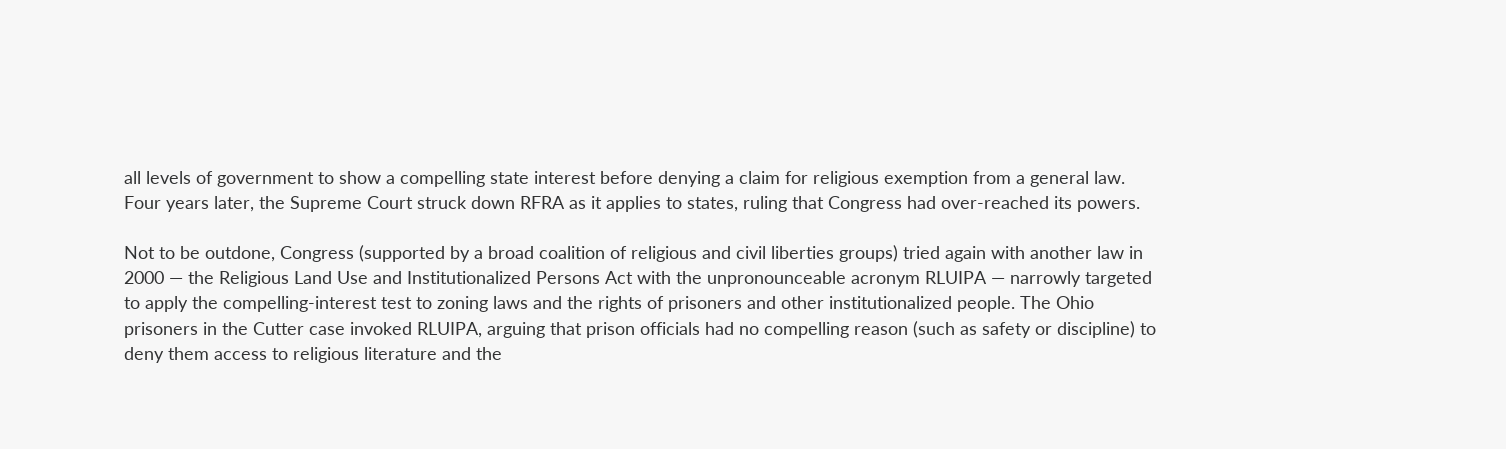all levels of government to show a compelling state interest before denying a claim for religious exemption from a general law. Four years later, the Supreme Court struck down RFRA as it applies to states, ruling that Congress had over-reached its powers.

Not to be outdone, Congress (supported by a broad coalition of religious and civil liberties groups) tried again with another law in 2000 — the Religious Land Use and Institutionalized Persons Act with the unpronounceable acronym RLUIPA — narrowly targeted to apply the compelling-interest test to zoning laws and the rights of prisoners and other institutionalized people. The Ohio prisoners in the Cutter case invoked RLUIPA, arguing that prison officials had no compelling reason (such as safety or discipline) to deny them access to religious literature and the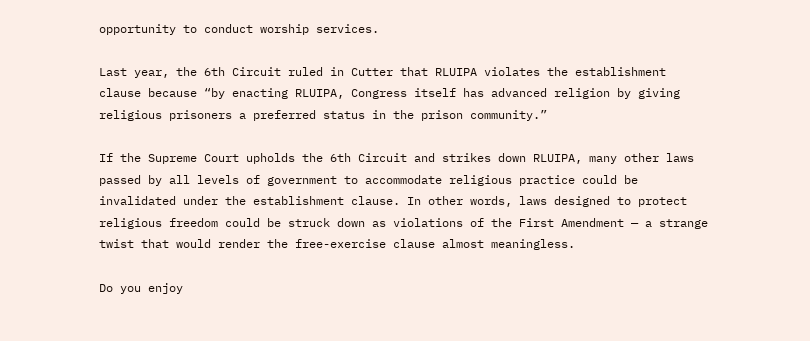opportunity to conduct worship services.

Last year, the 6th Circuit ruled in Cutter that RLUIPA violates the establishment clause because “by enacting RLUIPA, Congress itself has advanced religion by giving religious prisoners a preferred status in the prison community.”

If the Supreme Court upholds the 6th Circuit and strikes down RLUIPA, many other laws passed by all levels of government to accommodate religious practice could be invalidated under the establishment clause. In other words, laws designed to protect religious freedom could be struck down as violations of the First Amendment — a strange twist that would render the free-exercise clause almost meaningless.

Do you enjoy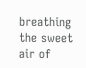breathing the sweet air of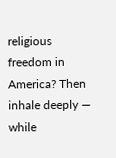religious freedom in America? Then inhale deeply — while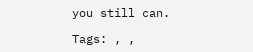you still can.

Tags: , ,